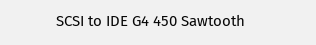SCSI to IDE G4 450 Sawtooth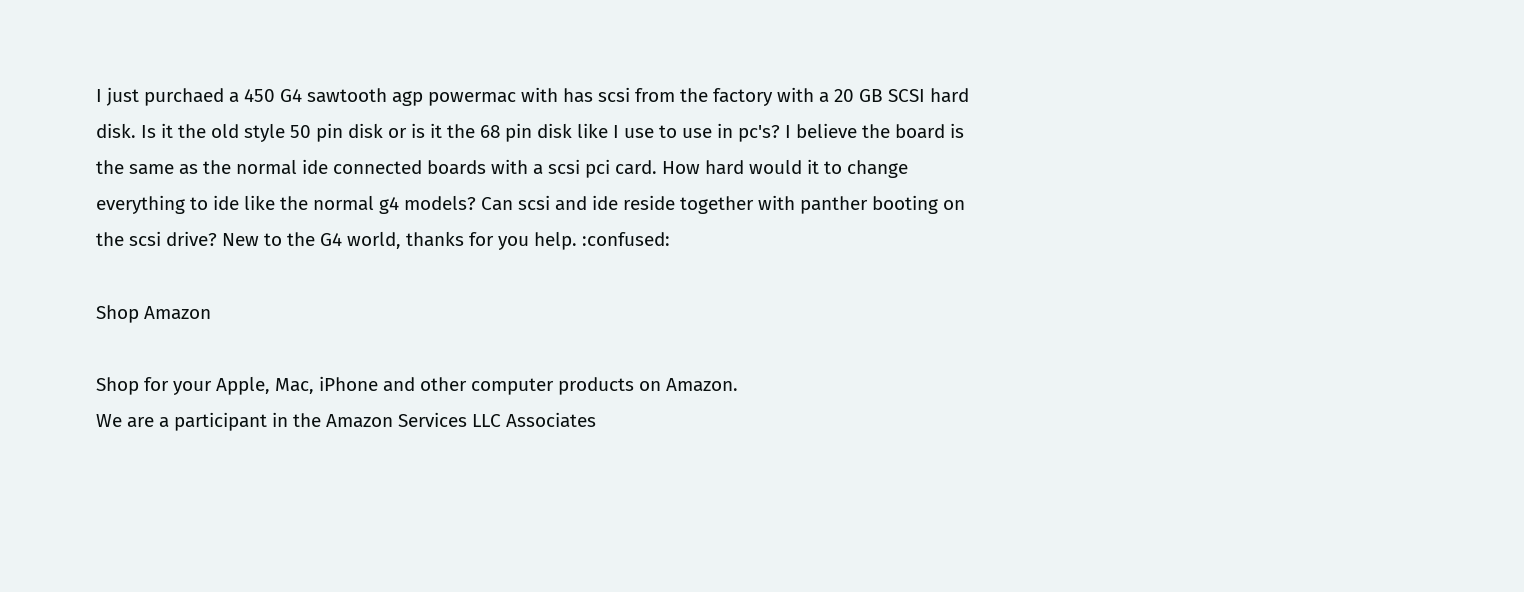I just purchaed a 450 G4 sawtooth agp powermac with has scsi from the factory with a 20 GB SCSI hard disk. Is it the old style 50 pin disk or is it the 68 pin disk like I use to use in pc's? I believe the board is the same as the normal ide connected boards with a scsi pci card. How hard would it to change everything to ide like the normal g4 models? Can scsi and ide reside together with panther booting on the scsi drive? New to the G4 world, thanks for you help. :confused:

Shop Amazon

Shop for your Apple, Mac, iPhone and other computer products on Amazon.
We are a participant in the Amazon Services LLC Associates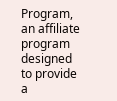Program, an affiliate program designed to provide a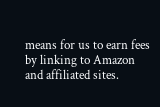means for us to earn fees by linking to Amazon and affiliated sites.